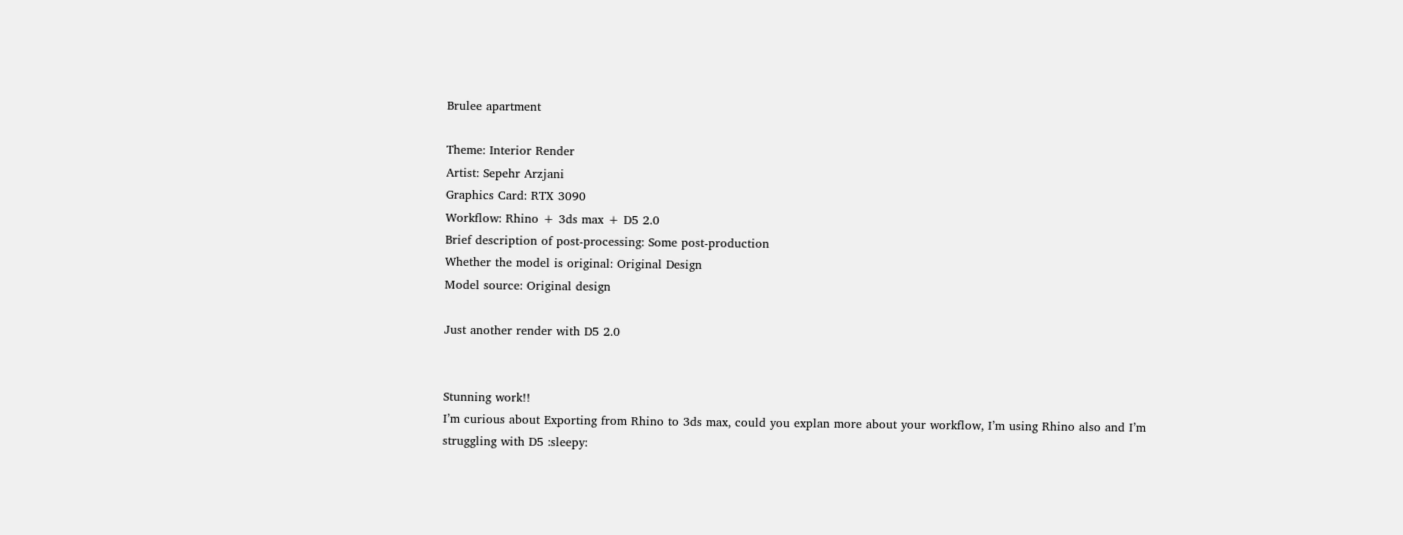Brulee apartment

Theme: Interior Render
Artist: Sepehr Arzjani
Graphics Card: RTX 3090
Workflow: Rhino + 3ds max + D5 2.0
Brief description of post-processing: Some post-production
Whether the model is original: Original Design
Model source: Original design

Just another render with D5 2.0


Stunning work!!
I’m curious about Exporting from Rhino to 3ds max, could you explan more about your workflow, I’m using Rhino also and I’m struggling with D5 :sleepy: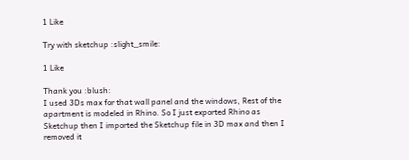1 Like

Try with sketchup :slight_smile:

1 Like

Thank you :blush:
I used 3Ds max for that wall panel and the windows, Rest of the apartment is modeled in Rhino. So I just exported Rhino as Sketchup then I imported the Sketchup file in 3D max and then I removed it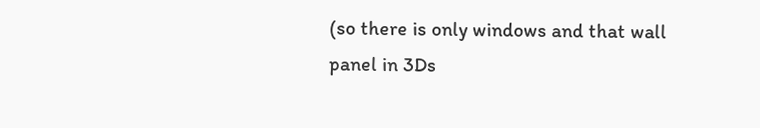(so there is only windows and that wall panel in 3Ds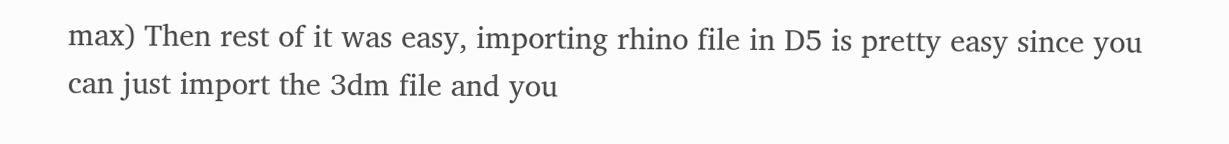max) Then rest of it was easy, importing rhino file in D5 is pretty easy since you can just import the 3dm file and you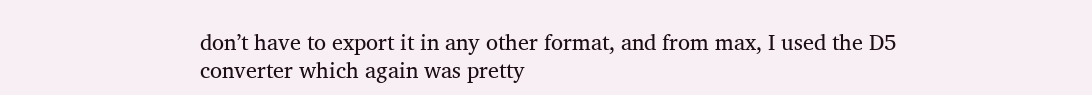don’t have to export it in any other format, and from max, I used the D5 converter which again was pretty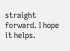straight forward. I hope it helps.